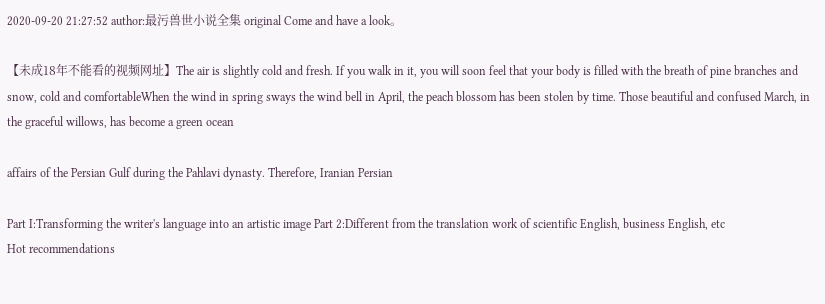2020-09-20 21:27:52 author:最污兽世小说全集 original Come and have a look。

【未成18年不能看的视频网址】The air is slightly cold and fresh. If you walk in it, you will soon feel that your body is filled with the breath of pine branches and snow, cold and comfortableWhen the wind in spring sways the wind bell in April, the peach blossom has been stolen by time. Those beautiful and confused March, in the graceful willows, has become a green ocean

affairs of the Persian Gulf during the Pahlavi dynasty. Therefore, Iranian Persian

Part I:Transforming the writer's language into an artistic image Part 2:Different from the translation work of scientific English, business English, etc
Hot recommendations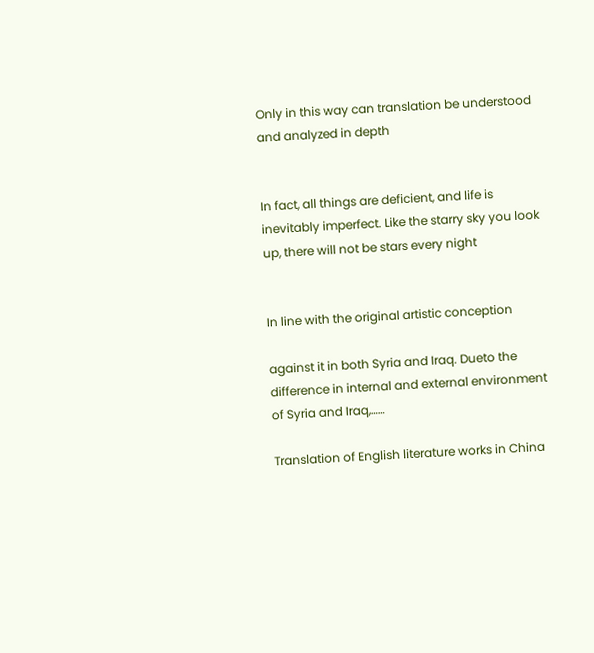Only in this way can translation be understood and analyzed in depth


In fact, all things are deficient, and life is inevitably imperfect. Like the starry sky you look up, there will not be stars every night


In line with the original artistic conception

against it in both Syria and Iraq. Dueto the difference in internal and external environment of Syria and Iraq,……

Translation of English literature works in China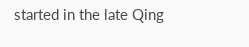started in the late Qing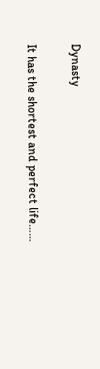Dynasty

It has the shortest and perfect life……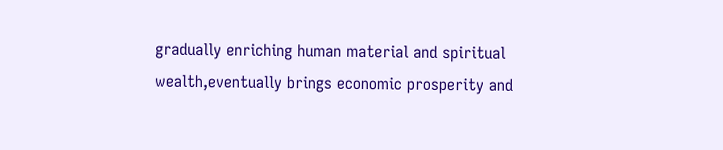gradually enriching human material and spiritual wealth,eventually brings economic prosperity and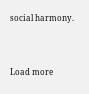social harmony.


Load more